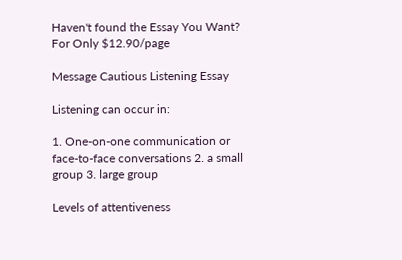Haven't found the Essay You Want?
For Only $12.90/page

Message Cautious Listening Essay

Listening can occur in:

1. One-on-one communication or face-to-face conversations 2. a small group 3. large group

Levels of attentiveness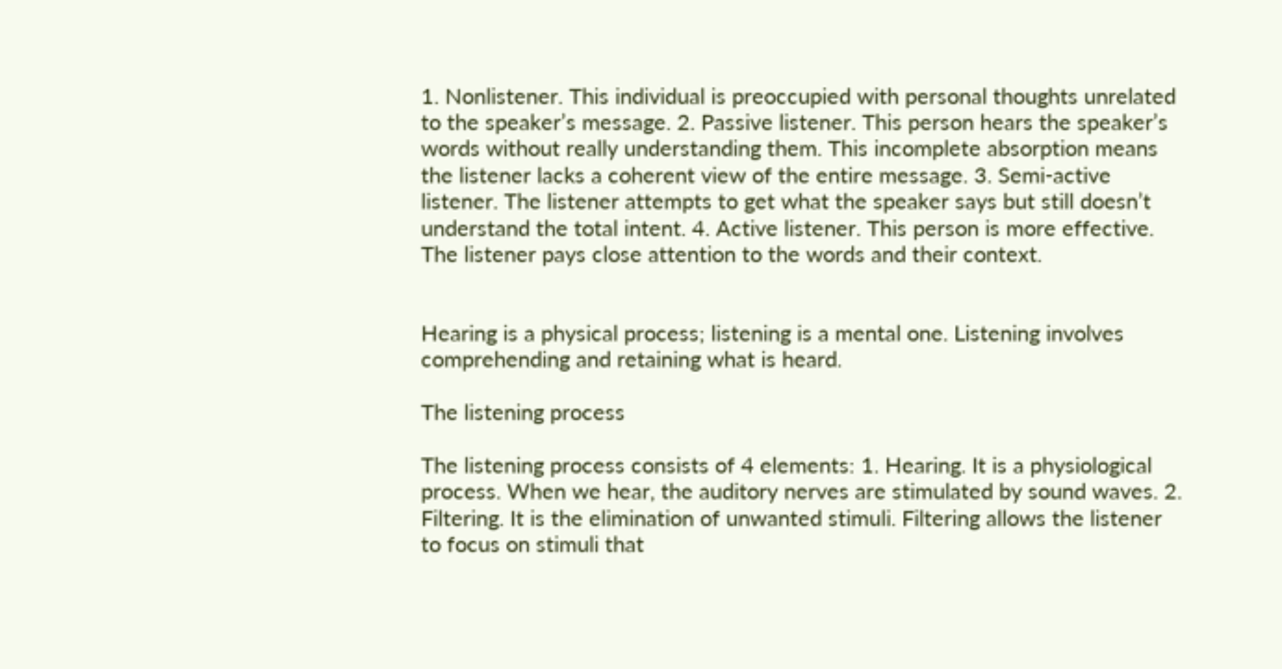1. Nonlistener. This individual is preoccupied with personal thoughts unrelated to the speaker’s message. 2. Passive listener. This person hears the speaker’s words without really understanding them. This incomplete absorption means the listener lacks a coherent view of the entire message. 3. Semi-active listener. The listener attempts to get what the speaker says but still doesn’t understand the total intent. 4. Active listener. This person is more effective. The listener pays close attention to the words and their context.


Hearing is a physical process; listening is a mental one. Listening involves comprehending and retaining what is heard.

The listening process

The listening process consists of 4 elements: 1. Hearing. It is a physiological process. When we hear, the auditory nerves are stimulated by sound waves. 2. Filtering. It is the elimination of unwanted stimuli. Filtering allows the listener to focus on stimuli that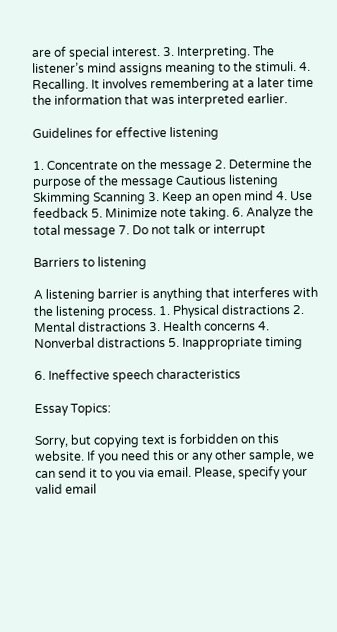are of special interest. 3. Interpreting. The listener’s mind assigns meaning to the stimuli. 4. Recalling. It involves remembering at a later time the information that was interpreted earlier.

Guidelines for effective listening

1. Concentrate on the message 2. Determine the purpose of the message Cautious listening Skimming Scanning 3. Keep an open mind 4. Use feedback 5. Minimize note taking. 6. Analyze the total message 7. Do not talk or interrupt

Barriers to listening

A listening barrier is anything that interferes with the listening process. 1. Physical distractions 2. Mental distractions 3. Health concerns 4. Nonverbal distractions 5. Inappropriate timing

6. Ineffective speech characteristics

Essay Topics:

Sorry, but copying text is forbidden on this website. If you need this or any other sample, we can send it to you via email. Please, specify your valid email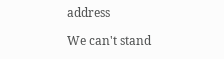address

We can't stand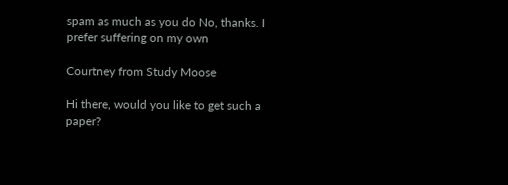spam as much as you do No, thanks. I prefer suffering on my own

Courtney from Study Moose

Hi there, would you like to get such a paper?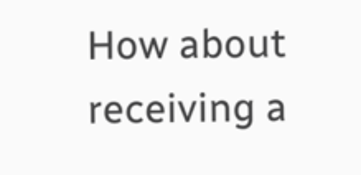How about receiving a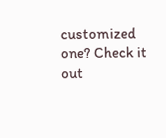customized one? Check it out